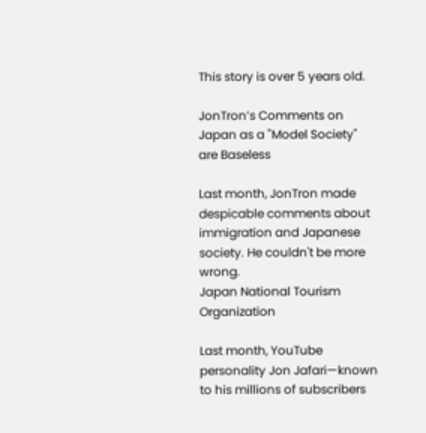This story is over 5 years old.

JonTron’s Comments on Japan as a "Model Society" are Baseless

Last month, JonTron made despicable comments about immigration and Japanese society. He couldn't be more wrong.
Japan National Tourism Organization

Last month, YouTube personality Jon Jafari—known to his millions of subscribers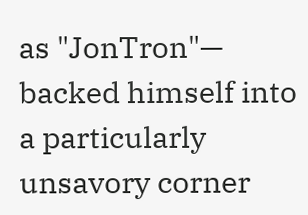as "JonTron"— backed himself into a particularly unsavory corner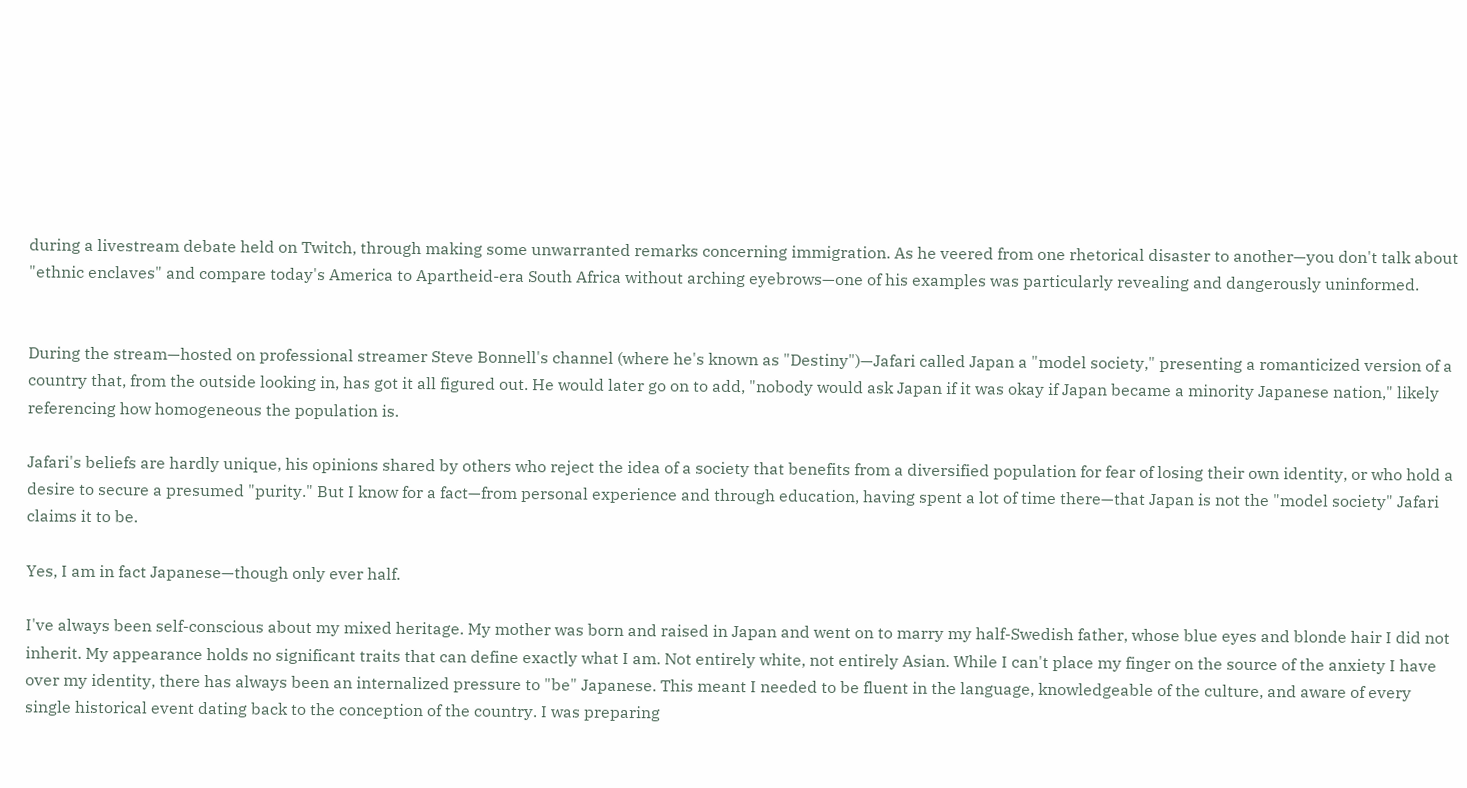during a livestream debate held on Twitch, through making some unwarranted remarks concerning immigration. As he veered from one rhetorical disaster to another—you don't talk about "ethnic enclaves" and compare today's America to Apartheid-era South Africa without arching eyebrows—one of his examples was particularly revealing and dangerously uninformed.


During the stream—hosted on professional streamer Steve Bonnell's channel (where he's known as "Destiny")—Jafari called Japan a "model society," presenting a romanticized version of a country that, from the outside looking in, has got it all figured out. He would later go on to add, "nobody would ask Japan if it was okay if Japan became a minority Japanese nation," likely referencing how homogeneous the population is.

Jafari's beliefs are hardly unique, his opinions shared by others who reject the idea of a society that benefits from a diversified population for fear of losing their own identity, or who hold a desire to secure a presumed "purity." But I know for a fact—from personal experience and through education, having spent a lot of time there—that Japan is not the "model society" Jafari claims it to be.

Yes, I am in fact Japanese—though only ever half.

I've always been self-conscious about my mixed heritage. My mother was born and raised in Japan and went on to marry my half-Swedish father, whose blue eyes and blonde hair I did not inherit. My appearance holds no significant traits that can define exactly what I am. Not entirely white, not entirely Asian. While I can't place my finger on the source of the anxiety I have over my identity, there has always been an internalized pressure to "be" Japanese. This meant I needed to be fluent in the language, knowledgeable of the culture, and aware of every single historical event dating back to the conception of the country. I was preparing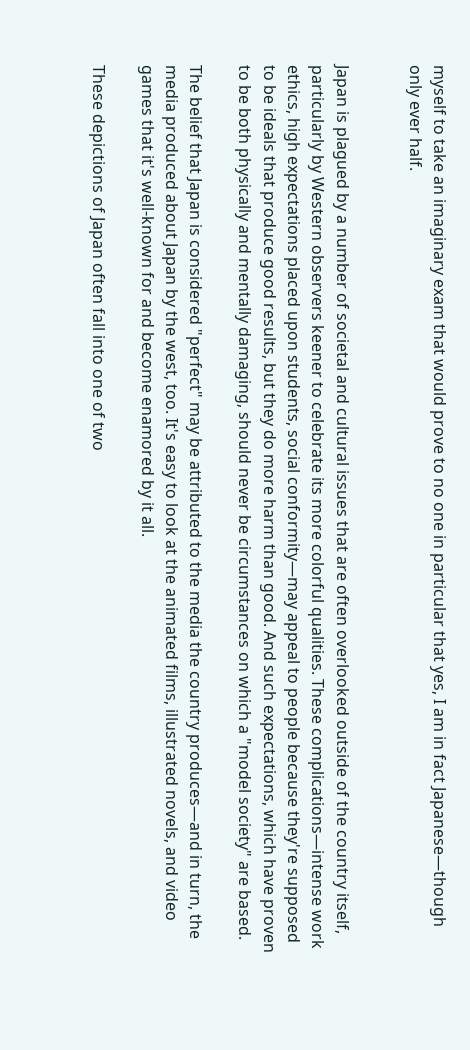myself to take an imaginary exam that would prove to no one in particular that yes, I am in fact Japanese—though only ever half.


Japan is plagued by a number of societal and cultural issues that are often overlooked outside of the country itself, particularly by Western observers keener to celebrate its more colorful qualities. These complications—intense work ethics, high expectations placed upon students, social conformity—may appeal to people because they're supposed to be ideals that produce good results, but they do more harm than good. And such expectations, which have proven to be both physically and mentally damaging, should never be circumstances on which a "model society" are based.

The belief that Japan is considered "perfect" may be attributed to the media the country produces—and in turn, the media produced about Japan by the west, too. It's easy to look at the animated films, illustrated novels, and video games that it's well-known for and become enamored by it all.

These depictions of Japan often fall into one of two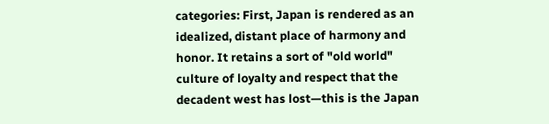categories: First, Japan is rendered as an idealized, distant place of harmony and honor. It retains a sort of "old world" culture of loyalty and respect that the decadent west has lost—this is the Japan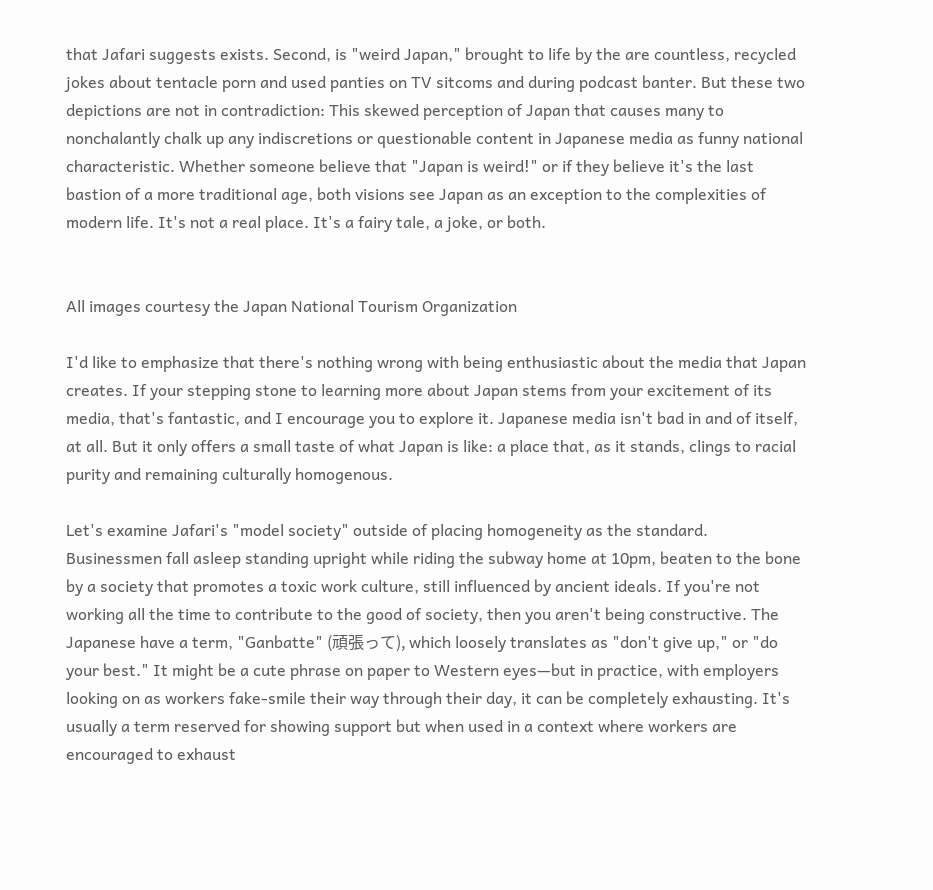that Jafari suggests exists. Second, is "weird Japan," brought to life by the are countless, recycled jokes about tentacle porn and used panties on TV sitcoms and during podcast banter. But these two depictions are not in contradiction: This skewed perception of Japan that causes many to nonchalantly chalk up any indiscretions or questionable content in Japanese media as funny national characteristic. Whether someone believe that "Japan is weird!" or if they believe it's the last bastion of a more traditional age, both visions see Japan as an exception to the complexities of modern life. It's not a real place. It's a fairy tale, a joke, or both.


All images courtesy the Japan National Tourism Organization

I'd like to emphasize that there's nothing wrong with being enthusiastic about the media that Japan creates. If your stepping stone to learning more about Japan stems from your excitement of its media, that's fantastic, and I encourage you to explore it. Japanese media isn't bad in and of itself, at all. But it only offers a small taste of what Japan is like: a place that, as it stands, clings to racial purity and remaining culturally homogenous.

Let's examine Jafari's "model society" outside of placing homogeneity as the standard. Businessmen fall asleep standing upright while riding the subway home at 10pm, beaten to the bone by a society that promotes a toxic work culture, still influenced by ancient ideals. If you're not working all the time to contribute to the good of society, then you aren't being constructive. The Japanese have a term, "Ganbatte" (頑張って), which loosely translates as "don't give up," or "do your best." It might be a cute phrase on paper to Western eyes—but in practice, with employers looking on as workers fake-smile their way through their day, it can be completely exhausting. It's usually a term reserved for showing support but when used in a context where workers are encouraged to exhaust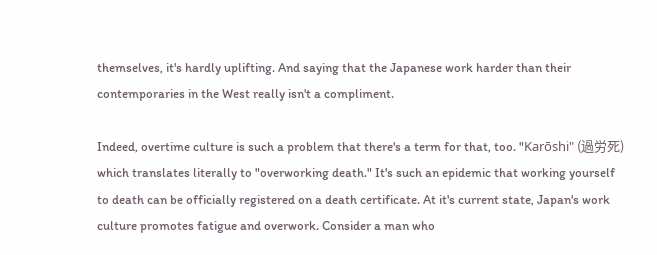themselves, it's hardly uplifting. And saying that the Japanese work harder than their contemporaries in the West really isn't a compliment.

Indeed, overtime culture is such a problem that there's a term for that, too. "Karōshi" (過労死) which translates literally to "overworking death." It's such an epidemic that working yourself to death can be officially registered on a death certificate. At it's current state, Japan's work culture promotes fatigue and overwork. Consider a man who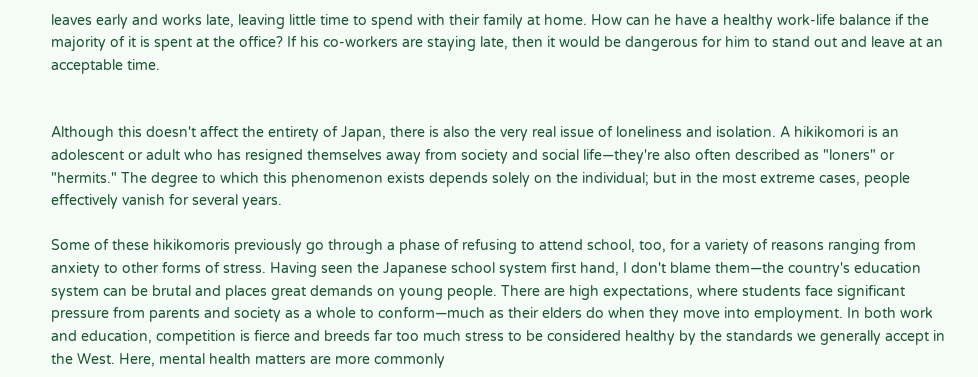leaves early and works late, leaving little time to spend with their family at home. How can he have a healthy work-life balance if the majority of it is spent at the office? If his co-workers are staying late, then it would be dangerous for him to stand out and leave at an acceptable time.


Although this doesn't affect the entirety of Japan, there is also the very real issue of loneliness and isolation. A hikikomori is an adolescent or adult who has resigned themselves away from society and social life—they're also often described as "loners" or "hermits." The degree to which this phenomenon exists depends solely on the individual; but in the most extreme cases, people effectively vanish for several years.

Some of these hikikomoris previously go through a phase of refusing to attend school, too, for a variety of reasons ranging from anxiety to other forms of stress. Having seen the Japanese school system first hand, I don't blame them—the country's education system can be brutal and places great demands on young people. There are high expectations, where students face significant pressure from parents and society as a whole to conform—much as their elders do when they move into employment. In both work and education, competition is fierce and breeds far too much stress to be considered healthy by the standards we generally accept in the West. Here, mental health matters are more commonly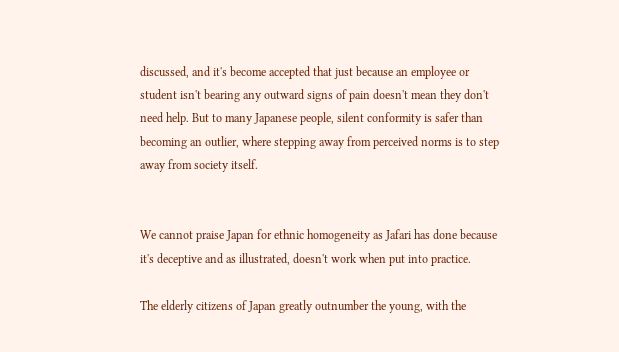discussed, and it's become accepted that just because an employee or student isn't bearing any outward signs of pain doesn't mean they don't need help. But to many Japanese people, silent conformity is safer than becoming an outlier, where stepping away from perceived norms is to step away from society itself.


We cannot praise Japan for ethnic homogeneity as Jafari has done because it's deceptive and as illustrated, doesn't work when put into practice.

The elderly citizens of Japan greatly outnumber the young, with the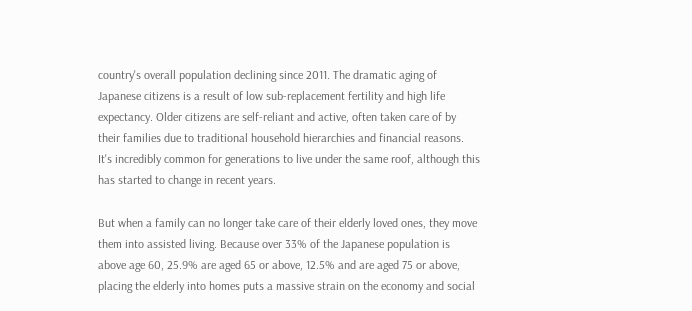country's overall population declining since 2011. The dramatic aging of Japanese citizens is a result of low sub-replacement fertility and high life expectancy. Older citizens are self-reliant and active, often taken care of by their families due to traditional household hierarchies and financial reasons. It's incredibly common for generations to live under the same roof, although this has started to change in recent years.

But when a family can no longer take care of their elderly loved ones, they move them into assisted living. Because over 33% of the Japanese population is above age 60, 25.9% are aged 65 or above, 12.5% and are aged 75 or above, placing the elderly into homes puts a massive strain on the economy and social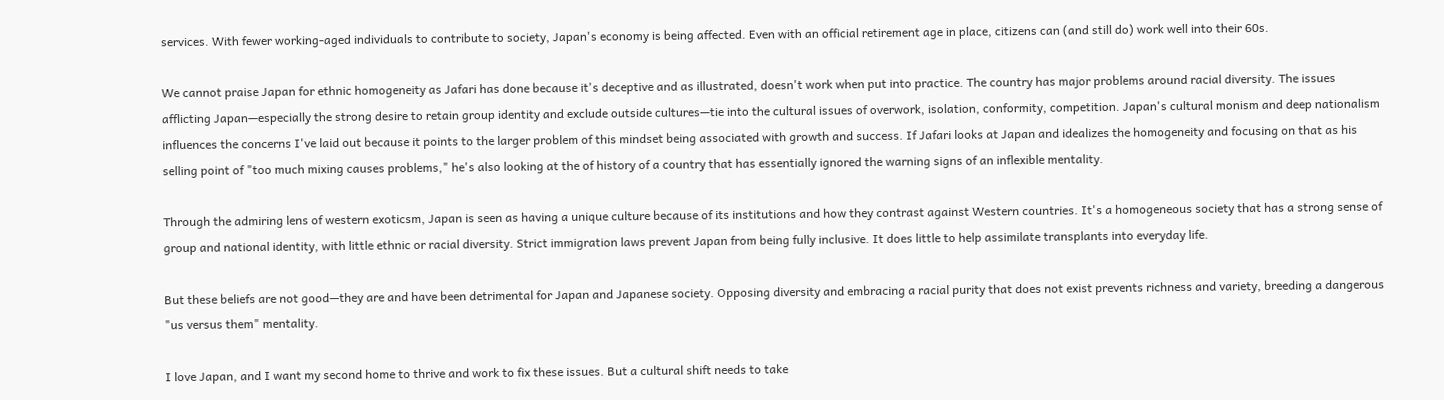services. With fewer working-aged individuals to contribute to society, Japan's economy is being affected. Even with an official retirement age in place, citizens can (and still do) work well into their 60s.

We cannot praise Japan for ethnic homogeneity as Jafari has done because it's deceptive and as illustrated, doesn't work when put into practice. The country has major problems around racial diversity. The issues afflicting Japan—especially the strong desire to retain group identity and exclude outside cultures—tie into the cultural issues of overwork, isolation, conformity, competition. Japan's cultural monism and deep nationalism influences the concerns I've laid out because it points to the larger problem of this mindset being associated with growth and success. If Jafari looks at Japan and idealizes the homogeneity and focusing on that as his selling point of "too much mixing causes problems," he's also looking at the of history of a country that has essentially ignored the warning signs of an inflexible mentality.

Through the admiring lens of western exoticsm, Japan is seen as having a unique culture because of its institutions and how they contrast against Western countries. It's a homogeneous society that has a strong sense of group and national identity, with little ethnic or racial diversity. Strict immigration laws prevent Japan from being fully inclusive. It does little to help assimilate transplants into everyday life.

But these beliefs are not good—they are and have been detrimental for Japan and Japanese society. Opposing diversity and embracing a racial purity that does not exist prevents richness and variety, breeding a dangerous "us versus them" mentality.

I love Japan, and I want my second home to thrive and work to fix these issues. But a cultural shift needs to take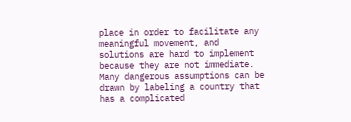place in order to facilitate any meaningful movement, and solutions are hard to implement because they are not immediate. Many dangerous assumptions can be drawn by labeling a country that has a complicated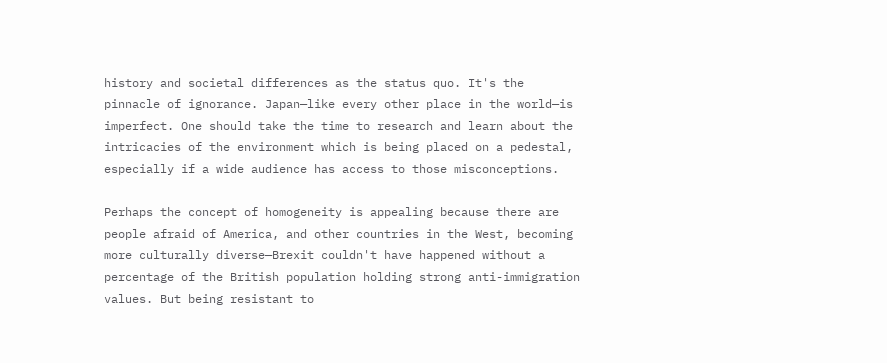history and societal differences as the status quo. It's the pinnacle of ignorance. Japan—like every other place in the world—is imperfect. One should take the time to research and learn about the intricacies of the environment which is being placed on a pedestal, especially if a wide audience has access to those misconceptions.

Perhaps the concept of homogeneity is appealing because there are people afraid of America, and other countries in the West, becoming more culturally diverse—Brexit couldn't have happened without a percentage of the British population holding strong anti-immigration values. But being resistant to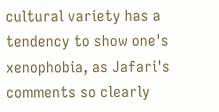cultural variety has a tendency to show one's xenophobia, as Jafari's comments so clearly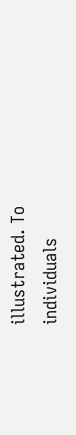illustrated. To individuals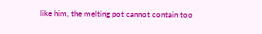like him, the melting pot cannot contain too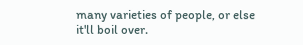many varieties of people, or else it'll boil over.